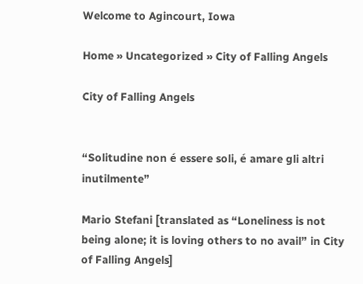Welcome to Agincourt, Iowa

Home » Uncategorized » City of Falling Angels

City of Falling Angels


“Solitudine non é essere soli, é amare gli altri inutilmente”

Mario Stefani [translated as “Loneliness is not being alone; it is loving others to no avail” in City of Falling Angels]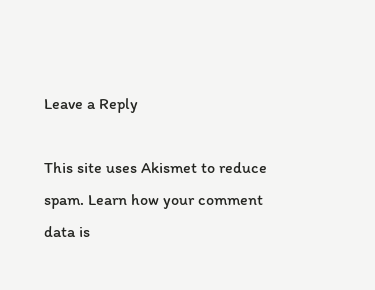Leave a Reply

This site uses Akismet to reduce spam. Learn how your comment data is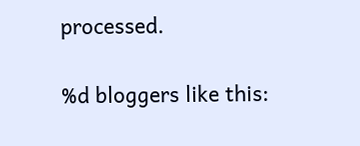processed.

%d bloggers like this: